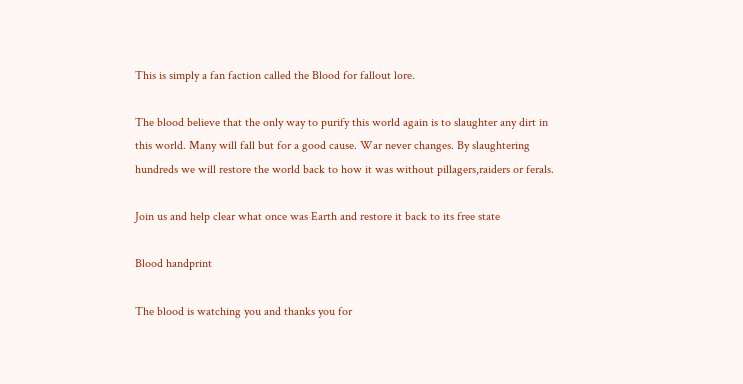This is simply a fan faction called the Blood for fallout lore.

The blood believe that the only way to purify this world again is to slaughter any dirt in this world. Many will fall but for a good cause. War never changes. By slaughtering hundreds we will restore the world back to how it was without pillagers,raiders or ferals.

Join us and help clear what once was Earth and restore it back to its free state

Blood handprint

The blood is watching you and thanks you for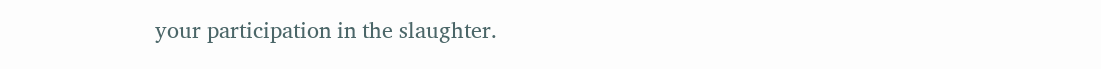your participation in the slaughter.